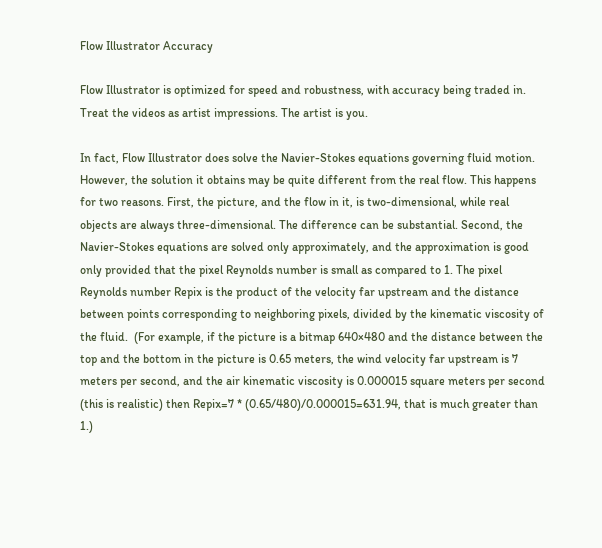Flow Illustrator Accuracy

Flow Illustrator is optimized for speed and robustness, with accuracy being traded in. Treat the videos as artist impressions. The artist is you.

In fact, Flow Illustrator does solve the Navier-Stokes equations governing fluid motion. However, the solution it obtains may be quite different from the real flow. This happens for two reasons. First, the picture, and the flow in it, is two-dimensional, while real objects are always three-dimensional. The difference can be substantial. Second, the Navier-Stokes equations are solved only approximately, and the approximation is good only provided that the pixel Reynolds number is small as compared to 1. The pixel Reynolds number Repix is the product of the velocity far upstream and the distance between points corresponding to neighboring pixels, divided by the kinematic viscosity of the fluid.  (For example, if the picture is a bitmap 640×480 and the distance between the top and the bottom in the picture is 0.65 meters, the wind velocity far upstream is 7 meters per second, and the air kinematic viscosity is 0.000015 square meters per second (this is realistic) then Repix=7 * (0.65/480)/0.000015=631.94, that is much greater than 1.)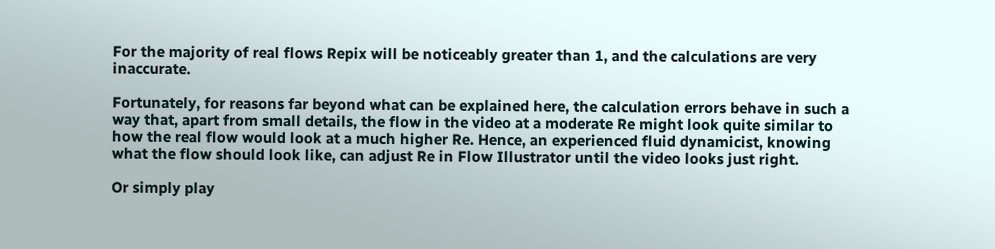For the majority of real flows Repix will be noticeably greater than 1, and the calculations are very inaccurate.

Fortunately, for reasons far beyond what can be explained here, the calculation errors behave in such a way that, apart from small details, the flow in the video at a moderate Re might look quite similar to how the real flow would look at a much higher Re. Hence, an experienced fluid dynamicist, knowing what the flow should look like, can adjust Re in Flow Illustrator until the video looks just right.

Or simply play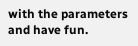with the parameters and have fun.